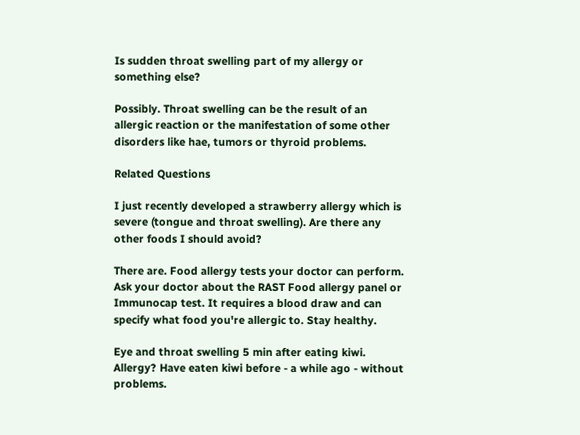Is sudden throat swelling part of my allergy or something else?

Possibly. Throat swelling can be the result of an allergic reaction or the manifestation of some other disorders like hae, tumors or thyroid problems.

Related Questions

I just recently developed a strawberry allergy which is severe (tongue and throat swelling). Are there any other foods I should avoid?

There are. Food allergy tests your doctor can perform. Ask your doctor about the RAST Food allergy panel or Immunocap test. It requires a blood draw and can specify what food you're allergic to. Stay healthy.

Eye and throat swelling 5 min after eating kiwi. Allergy? Have eaten kiwi before - a while ago - without problems.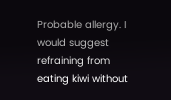Probable allergy. I would suggest refraining from eating kiwi without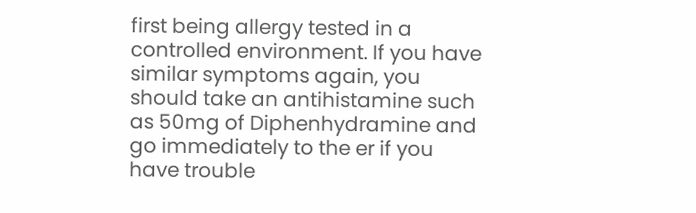first being allergy tested in a controlled environment. If you have similar symptoms again, you should take an antihistamine such as 50mg of Diphenhydramine and go immediately to the er if you have trouble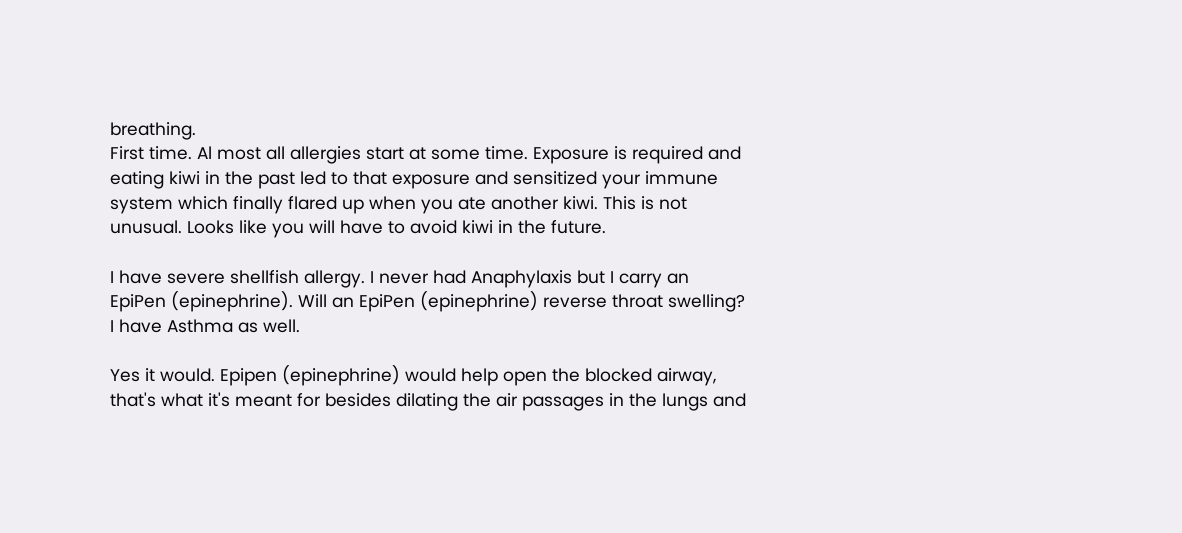breathing.
First time. Al most all allergies start at some time. Exposure is required and eating kiwi in the past led to that exposure and sensitized your immune system which finally flared up when you ate another kiwi. This is not unusual. Looks like you will have to avoid kiwi in the future.

I have severe shellfish allergy. I never had Anaphylaxis but I carry an EpiPen (epinephrine). Will an EpiPen (epinephrine) reverse throat swelling? I have Asthma as well.

Yes it would. Epipen (epinephrine) would help open the blocked airway, that's what it's meant for besides dilating the air passages in the lungs and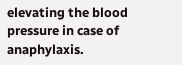elevating the blood pressure in case of anaphylaxis.